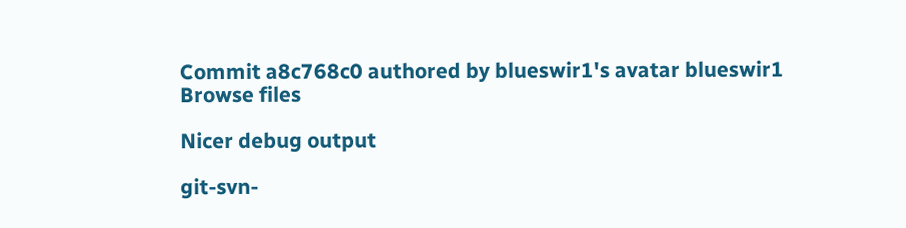Commit a8c768c0 authored by blueswir1's avatar blueswir1
Browse files

Nicer debug output

git-svn-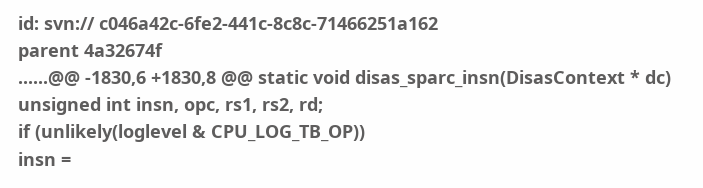id: svn:// c046a42c-6fe2-441c-8c8c-71466251a162
parent 4a32674f
......@@ -1830,6 +1830,8 @@ static void disas_sparc_insn(DisasContext * dc)
unsigned int insn, opc, rs1, rs2, rd;
if (unlikely(loglevel & CPU_LOG_TB_OP))
insn =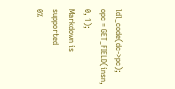ldl_code(dc->pc);
opc = GET_FIELD(insn, 0, 1);
Markdown is supported
0%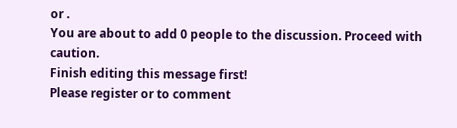or .
You are about to add 0 people to the discussion. Proceed with caution.
Finish editing this message first!
Please register or to comment